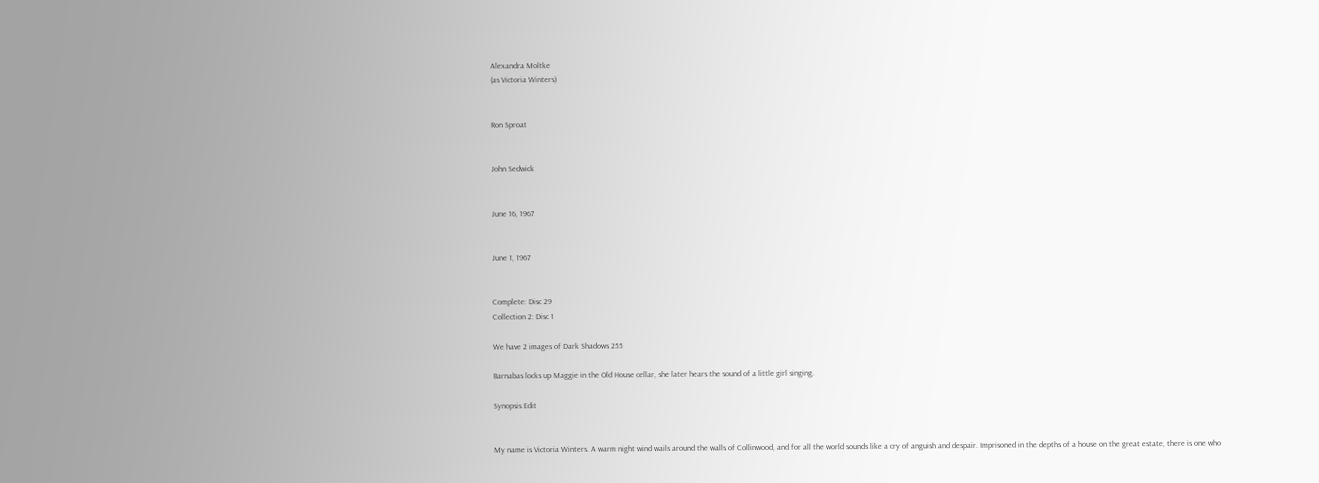Alexandra Moltke
(as Victoria Winters)


Ron Sproat


John Sedwick


June 16, 1967


June 1, 1967


Complete: Disc 29
Collection 2: Disc 1

We have 2 images of Dark Shadows 255

Barnabas locks up Maggie in the Old House cellar, she later hears the sound of a little girl singing.

Synopsis Edit


My name is Victoria Winters. A warm night wind wails around the walls of Collinwood, and for all the world sounds like a cry of anguish and despair. Imprisoned in the depths of a house on the great estate, there is one who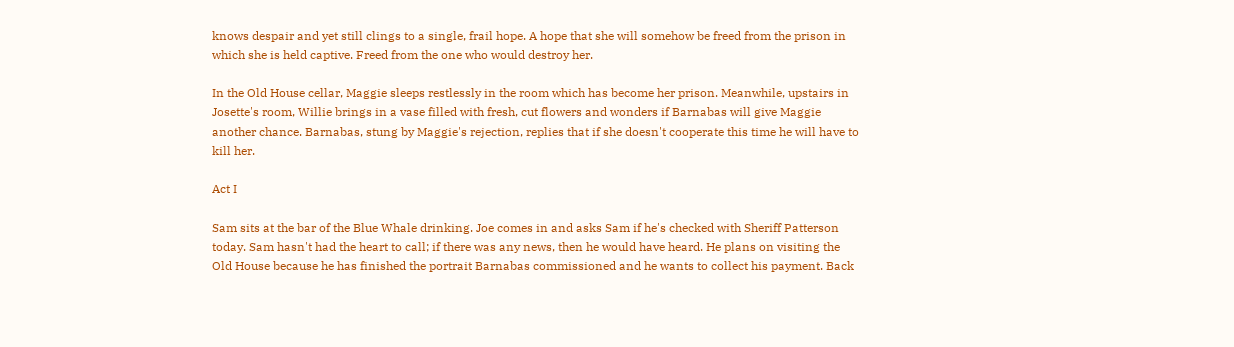knows despair and yet still clings to a single, frail hope. A hope that she will somehow be freed from the prison in which she is held captive. Freed from the one who would destroy her.

In the Old House cellar, Maggie sleeps restlessly in the room which has become her prison. Meanwhile, upstairs in Josette's room, Willie brings in a vase filled with fresh, cut flowers and wonders if Barnabas will give Maggie another chance. Barnabas, stung by Maggie's rejection, replies that if she doesn't cooperate this time he will have to kill her.

Act I

Sam sits at the bar of the Blue Whale drinking. Joe comes in and asks Sam if he's checked with Sheriff Patterson today. Sam hasn't had the heart to call; if there was any news, then he would have heard. He plans on visiting the Old House because he has finished the portrait Barnabas commissioned and he wants to collect his payment. Back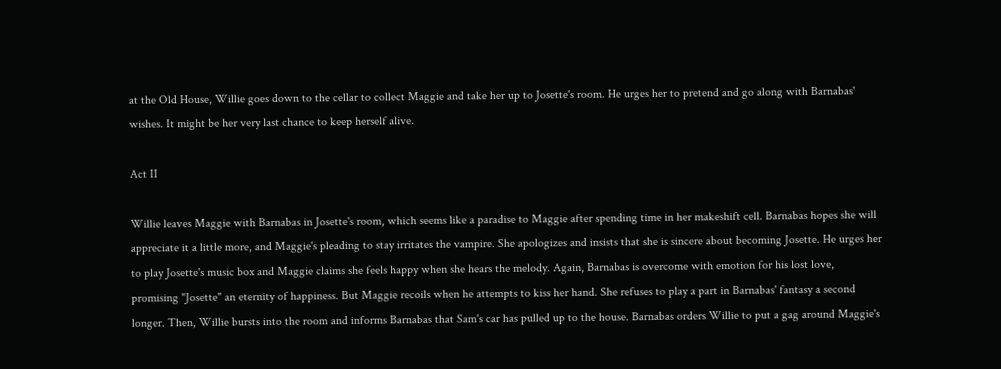at the Old House, Willie goes down to the cellar to collect Maggie and take her up to Josette's room. He urges her to pretend and go along with Barnabas' wishes. It might be her very last chance to keep herself alive.

Act II

Willie leaves Maggie with Barnabas in Josette's room, which seems like a paradise to Maggie after spending time in her makeshift cell. Barnabas hopes she will appreciate it a little more, and Maggie's pleading to stay irritates the vampire. She apologizes and insists that she is sincere about becoming Josette. He urges her to play Josette's music box and Maggie claims she feels happy when she hears the melody. Again, Barnabas is overcome with emotion for his lost love, promising "Josette" an eternity of happiness. But Maggie recoils when he attempts to kiss her hand. She refuses to play a part in Barnabas' fantasy a second longer. Then, Willie bursts into the room and informs Barnabas that Sam's car has pulled up to the house. Barnabas orders Willie to put a gag around Maggie's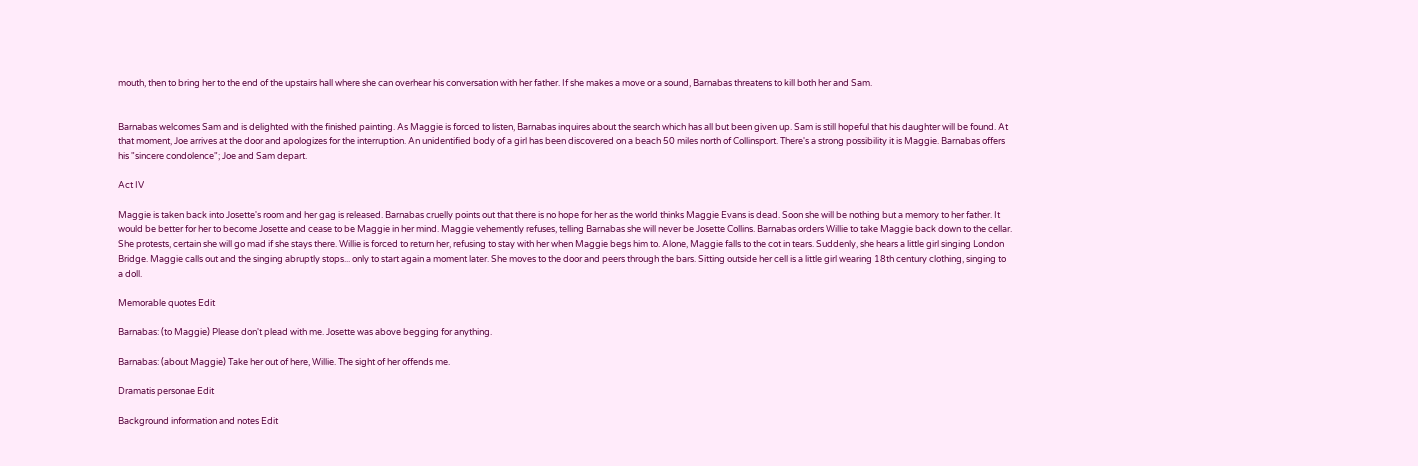mouth, then to bring her to the end of the upstairs hall where she can overhear his conversation with her father. If she makes a move or a sound, Barnabas threatens to kill both her and Sam.


Barnabas welcomes Sam and is delighted with the finished painting. As Maggie is forced to listen, Barnabas inquires about the search which has all but been given up. Sam is still hopeful that his daughter will be found. At that moment, Joe arrives at the door and apologizes for the interruption. An unidentified body of a girl has been discovered on a beach 50 miles north of Collinsport. There's a strong possibility it is Maggie. Barnabas offers his "sincere condolence"; Joe and Sam depart.

Act IV

Maggie is taken back into Josette's room and her gag is released. Barnabas cruelly points out that there is no hope for her as the world thinks Maggie Evans is dead. Soon she will be nothing but a memory to her father. It would be better for her to become Josette and cease to be Maggie in her mind. Maggie vehemently refuses, telling Barnabas she will never be Josette Collins. Barnabas orders Willie to take Maggie back down to the cellar. She protests, certain she will go mad if she stays there. Willie is forced to return her, refusing to stay with her when Maggie begs him to. Alone, Maggie falls to the cot in tears. Suddenly, she hears a little girl singing London Bridge. Maggie calls out and the singing abruptly stops... only to start again a moment later. She moves to the door and peers through the bars. Sitting outside her cell is a little girl wearing 18th century clothing, singing to a doll.

Memorable quotes Edit

Barnabas: (to Maggie) Please don't plead with me. Josette was above begging for anything.

Barnabas: (about Maggie) Take her out of here, Willie. The sight of her offends me.

Dramatis personae Edit

Background information and notes Edit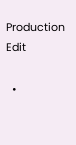Production Edit

  •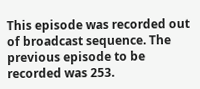This episode was recorded out of broadcast sequence. The previous episode to be recorded was 253.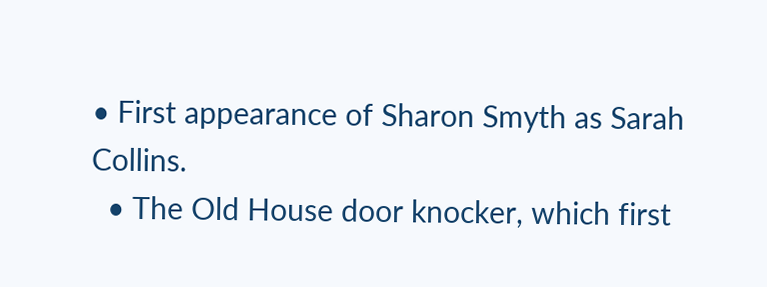• First appearance of Sharon Smyth as Sarah Collins.
  • The Old House door knocker, which first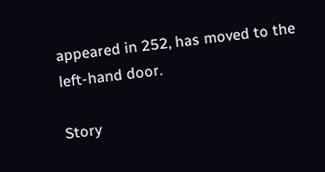appeared in 252, has moved to the left-hand door.

Story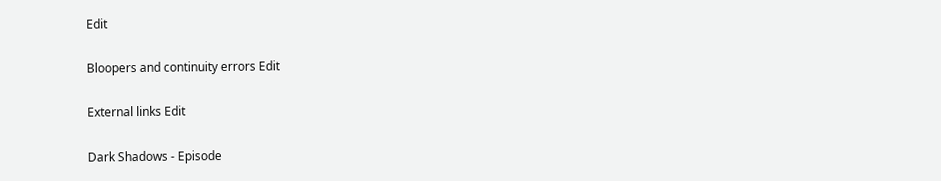Edit

Bloopers and continuity errors Edit

External links Edit

Dark Shadows - Episode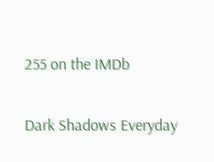255 on the IMDb

Dark Shadows Everyday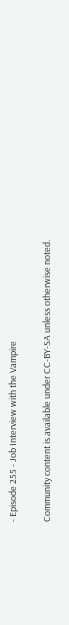- Episode 255 - Job Interview with the Vampire

Community content is available under CC-BY-SA unless otherwise noted.